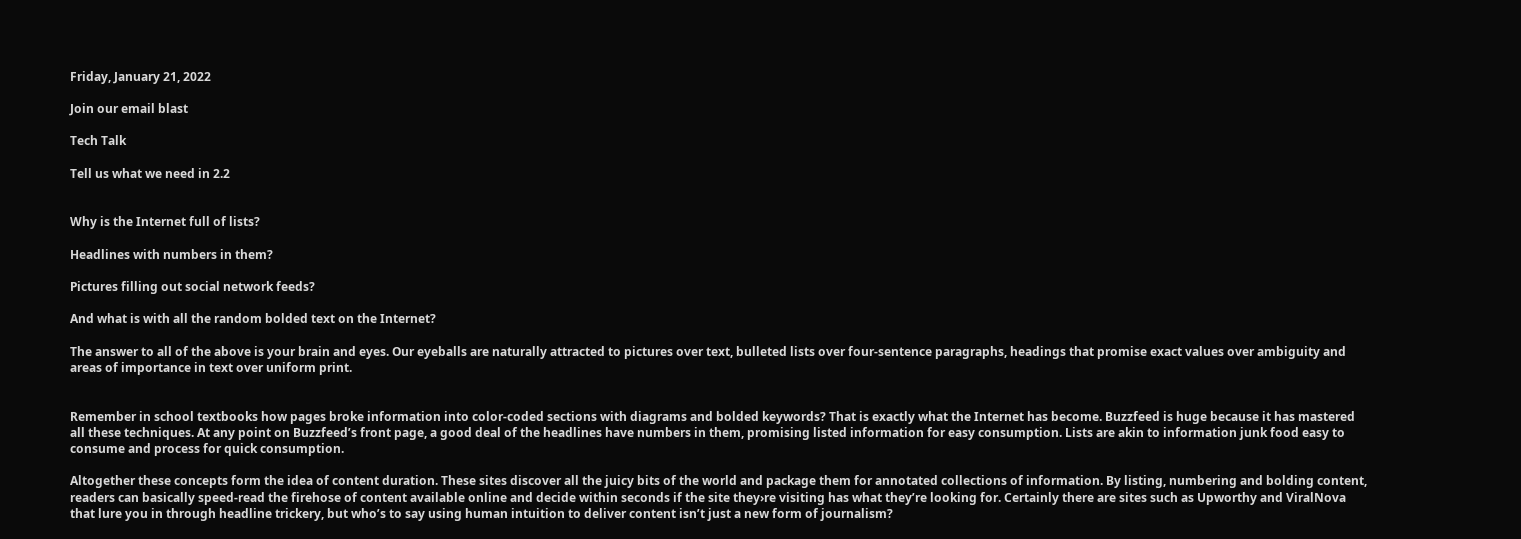Friday, January 21, 2022

Join our email blast

Tech Talk

Tell us what we need in 2.2


Why is the Internet full of lists?

Headlines with numbers in them?

Pictures filling out social network feeds?

And what is with all the random bolded text on the Internet?

The answer to all of the above is your brain and eyes. Our eyeballs are naturally attracted to pictures over text, bulleted lists over four-sentence paragraphs, headings that promise exact values over ambiguity and areas of importance in text over uniform print.


Remember in school textbooks how pages broke information into color-coded sections with diagrams and bolded keywords? That is exactly what the Internet has become. Buzzfeed is huge because it has mastered all these techniques. At any point on Buzzfeed’s front page, a good deal of the headlines have numbers in them, promising listed information for easy consumption. Lists are akin to information junk food easy to consume and process for quick consumption.

Altogether these concepts form the idea of content duration. These sites discover all the juicy bits of the world and package them for annotated collections of information. By listing, numbering and bolding content, readers can basically speed-read the firehose of content available online and decide within seconds if the site they›re visiting has what they’re looking for. Certainly there are sites such as Upworthy and ViralNova that lure you in through headline trickery, but who’s to say using human intuition to deliver content isn’t just a new form of journalism?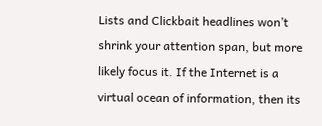Lists and Clickbait headlines won’t shrink your attention span, but more likely focus it. If the Internet is a virtual ocean of information, then its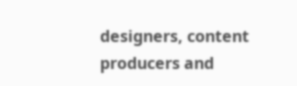designers, content producers and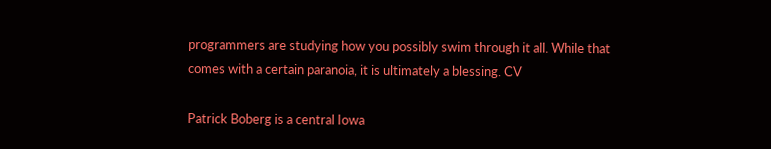programmers are studying how you possibly swim through it all. While that comes with a certain paranoia, it is ultimately a blessing. CV

Patrick Boberg is a central Iowa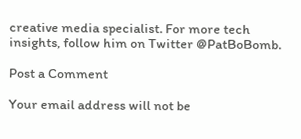creative media specialist. For more tech insights, follow him on Twitter @PatBoBomb.

Post a Comment

Your email address will not be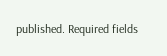published. Required fields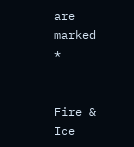are marked *


Fire & Ice